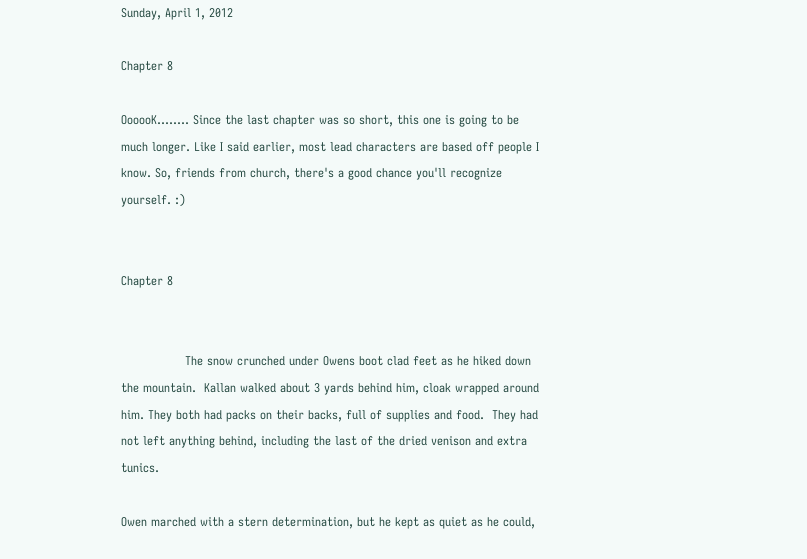Sunday, April 1, 2012

Chapter 8

OooooK........ Since the last chapter was so short, this one is going to be much longer. Like I said earlier, most lead characters are based off people I know. So, friends from church, there's a good chance you'll recognize yourself. :)


Chapter 8


                The snow crunched under Owens boot clad feet as he hiked down the mountain.  Kallan walked about 3 yards behind him, cloak wrapped around him. They both had packs on their backs, full of supplies and food.  They had not left anything behind, including the last of the dried venison and extra tunics.

Owen marched with a stern determination, but he kept as quiet as he could,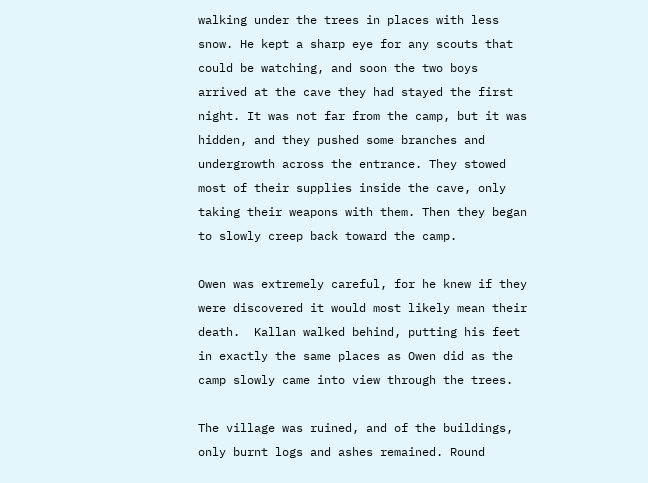walking under the trees in places with less snow. He kept a sharp eye for any scouts that could be watching, and soon the two boys arrived at the cave they had stayed the first night. It was not far from the camp, but it was hidden, and they pushed some branches and undergrowth across the entrance. They stowed most of their supplies inside the cave, only taking their weapons with them. Then they began to slowly creep back toward the camp.

Owen was extremely careful, for he knew if they were discovered it would most likely mean their death.  Kallan walked behind, putting his feet in exactly the same places as Owen did as the camp slowly came into view through the trees.

The village was ruined, and of the buildings, only burnt logs and ashes remained. Round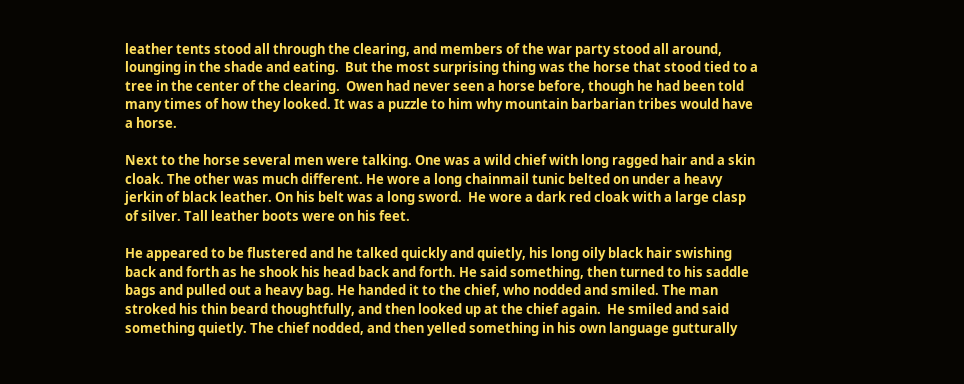leather tents stood all through the clearing, and members of the war party stood all around, lounging in the shade and eating.  But the most surprising thing was the horse that stood tied to a tree in the center of the clearing.  Owen had never seen a horse before, though he had been told many times of how they looked. It was a puzzle to him why mountain barbarian tribes would have a horse.

Next to the horse several men were talking. One was a wild chief with long ragged hair and a skin cloak. The other was much different. He wore a long chainmail tunic belted on under a heavy jerkin of black leather. On his belt was a long sword.  He wore a dark red cloak with a large clasp of silver. Tall leather boots were on his feet.

He appeared to be flustered and he talked quickly and quietly, his long oily black hair swishing back and forth as he shook his head back and forth. He said something, then turned to his saddle bags and pulled out a heavy bag. He handed it to the chief, who nodded and smiled. The man stroked his thin beard thoughtfully, and then looked up at the chief again.  He smiled and said something quietly. The chief nodded, and then yelled something in his own language gutturally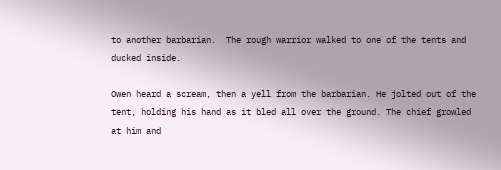to another barbarian.  The rough warrior walked to one of the tents and ducked inside.

Owen heard a scream, then a yell from the barbarian. He jolted out of the tent, holding his hand as it bled all over the ground. The chief growled at him and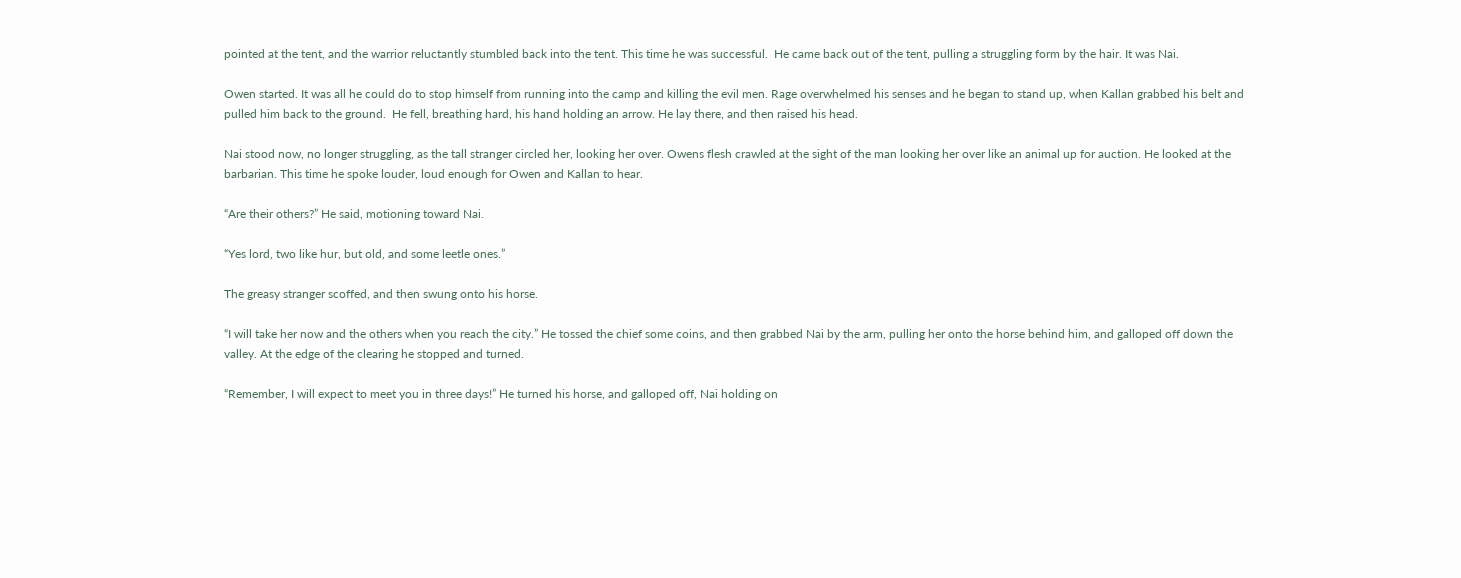pointed at the tent, and the warrior reluctantly stumbled back into the tent. This time he was successful.  He came back out of the tent, pulling a struggling form by the hair. It was Nai.

Owen started. It was all he could do to stop himself from running into the camp and killing the evil men. Rage overwhelmed his senses and he began to stand up, when Kallan grabbed his belt and pulled him back to the ground.  He fell, breathing hard, his hand holding an arrow. He lay there, and then raised his head.

Nai stood now, no longer struggling, as the tall stranger circled her, looking her over. Owens flesh crawled at the sight of the man looking her over like an animal up for auction. He looked at the barbarian. This time he spoke louder, loud enough for Owen and Kallan to hear.

“Are their others?” He said, motioning toward Nai.

“Yes lord, two like hur, but old, and some leetle ones.”

The greasy stranger scoffed, and then swung onto his horse.

“I will take her now and the others when you reach the city.” He tossed the chief some coins, and then grabbed Nai by the arm, pulling her onto the horse behind him, and galloped off down the valley. At the edge of the clearing he stopped and turned.

“Remember, I will expect to meet you in three days!” He turned his horse, and galloped off, Nai holding on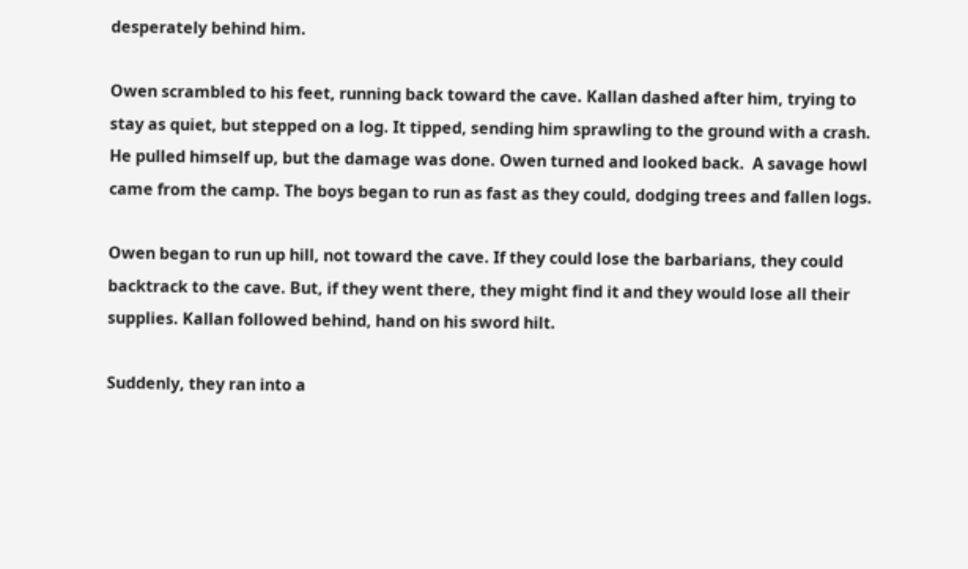desperately behind him.

Owen scrambled to his feet, running back toward the cave. Kallan dashed after him, trying to stay as quiet, but stepped on a log. It tipped, sending him sprawling to the ground with a crash. He pulled himself up, but the damage was done. Owen turned and looked back.  A savage howl came from the camp. The boys began to run as fast as they could, dodging trees and fallen logs.

Owen began to run up hill, not toward the cave. If they could lose the barbarians, they could backtrack to the cave. But, if they went there, they might find it and they would lose all their supplies. Kallan followed behind, hand on his sword hilt.

Suddenly, they ran into a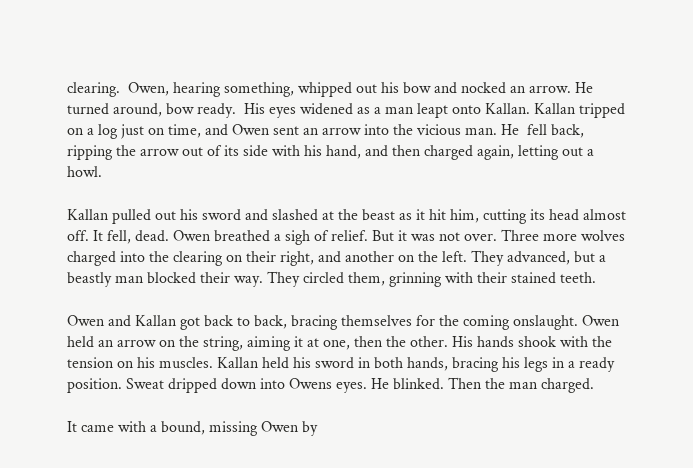clearing.  Owen, hearing something, whipped out his bow and nocked an arrow. He turned around, bow ready.  His eyes widened as a man leapt onto Kallan. Kallan tripped on a log just on time, and Owen sent an arrow into the vicious man. He  fell back, ripping the arrow out of its side with his hand, and then charged again, letting out a howl.

Kallan pulled out his sword and slashed at the beast as it hit him, cutting its head almost off. It fell, dead. Owen breathed a sigh of relief. But it was not over. Three more wolves charged into the clearing on their right, and another on the left. They advanced, but a beastly man blocked their way. They circled them, grinning with their stained teeth.

Owen and Kallan got back to back, bracing themselves for the coming onslaught. Owen held an arrow on the string, aiming it at one, then the other. His hands shook with the tension on his muscles. Kallan held his sword in both hands, bracing his legs in a ready position. Sweat dripped down into Owens eyes. He blinked. Then the man charged.

It came with a bound, missing Owen by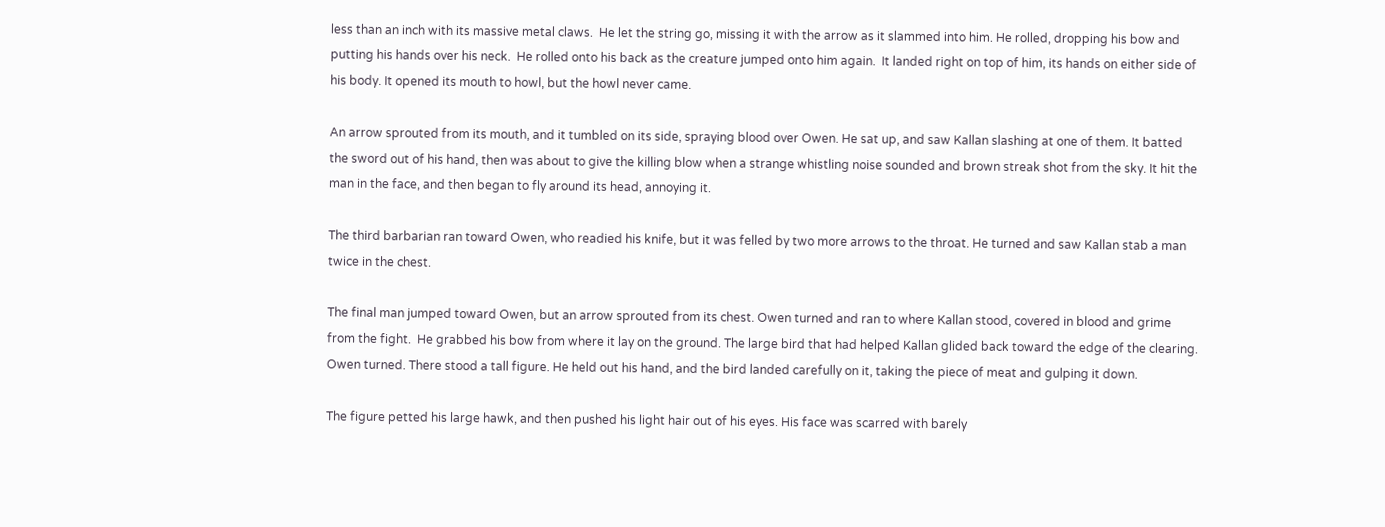less than an inch with its massive metal claws.  He let the string go, missing it with the arrow as it slammed into him. He rolled, dropping his bow and putting his hands over his neck.  He rolled onto his back as the creature jumped onto him again.  It landed right on top of him, its hands on either side of his body. It opened its mouth to howl, but the howl never came.

An arrow sprouted from its mouth, and it tumbled on its side, spraying blood over Owen. He sat up, and saw Kallan slashing at one of them. It batted the sword out of his hand, then was about to give the killing blow when a strange whistling noise sounded and brown streak shot from the sky. It hit the man in the face, and then began to fly around its head, annoying it.

The third barbarian ran toward Owen, who readied his knife, but it was felled by two more arrows to the throat. He turned and saw Kallan stab a man twice in the chest.

The final man jumped toward Owen, but an arrow sprouted from its chest. Owen turned and ran to where Kallan stood, covered in blood and grime from the fight.  He grabbed his bow from where it lay on the ground. The large bird that had helped Kallan glided back toward the edge of the clearing. Owen turned. There stood a tall figure. He held out his hand, and the bird landed carefully on it, taking the piece of meat and gulping it down.

The figure petted his large hawk, and then pushed his light hair out of his eyes. His face was scarred with barely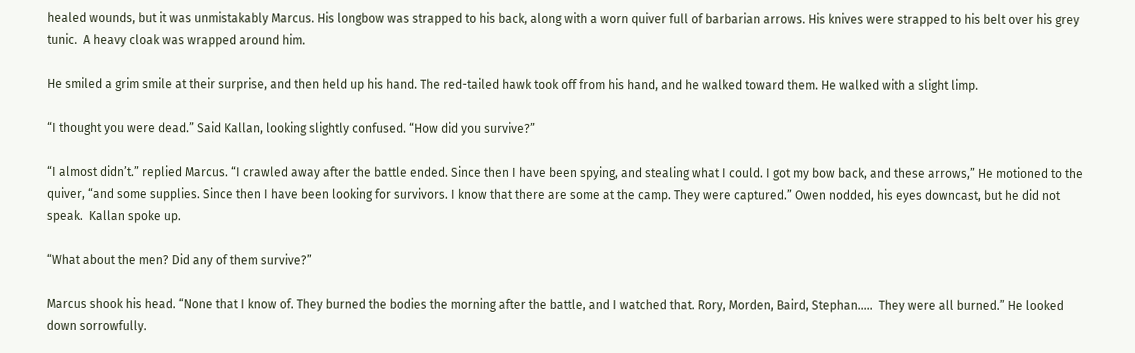healed wounds, but it was unmistakably Marcus. His longbow was strapped to his back, along with a worn quiver full of barbarian arrows. His knives were strapped to his belt over his grey tunic.  A heavy cloak was wrapped around him.

He smiled a grim smile at their surprise, and then held up his hand. The red-tailed hawk took off from his hand, and he walked toward them. He walked with a slight limp.

“I thought you were dead.” Said Kallan, looking slightly confused. “How did you survive?”

“I almost didn’t.” replied Marcus. “I crawled away after the battle ended. Since then I have been spying, and stealing what I could. I got my bow back, and these arrows,” He motioned to the quiver, “and some supplies. Since then I have been looking for survivors. I know that there are some at the camp. They were captured.” Owen nodded, his eyes downcast, but he did not speak.  Kallan spoke up.

“What about the men? Did any of them survive?”

Marcus shook his head. “None that I know of. They burned the bodies the morning after the battle, and I watched that. Rory, Morden, Baird, Stephan…..  They were all burned.” He looked down sorrowfully.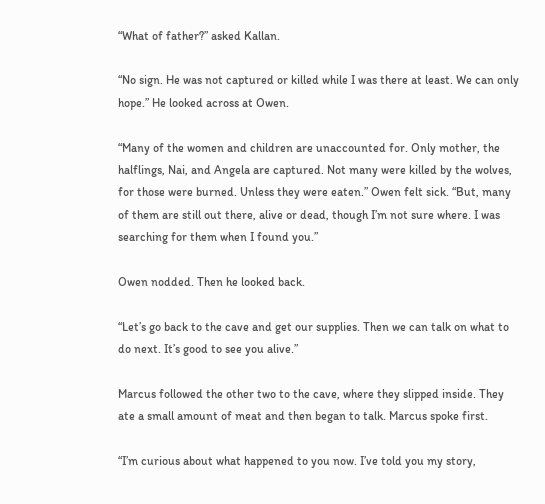“What of father?” asked Kallan.

“No sign. He was not captured or killed while I was there at least. We can only hope.” He looked across at Owen.

“Many of the women and children are unaccounted for. Only mother, the halflings, Nai, and Angela are captured. Not many were killed by the wolves, for those were burned. Unless they were eaten.” Owen felt sick. “But, many of them are still out there, alive or dead, though I’m not sure where. I was searching for them when I found you.”

Owen nodded. Then he looked back.

“Let’s go back to the cave and get our supplies. Then we can talk on what to do next. It’s good to see you alive.”

Marcus followed the other two to the cave, where they slipped inside. They ate a small amount of meat and then began to talk. Marcus spoke first.

“I’m curious about what happened to you now. I’ve told you my story,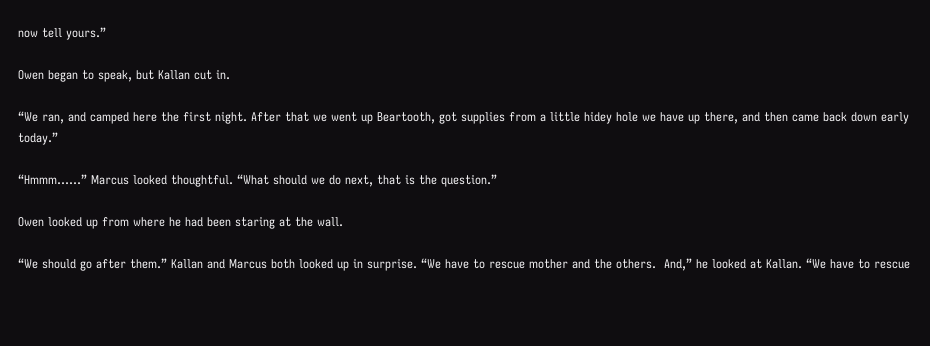now tell yours.”

Owen began to speak, but Kallan cut in.

“We ran, and camped here the first night. After that we went up Beartooth, got supplies from a little hidey hole we have up there, and then came back down early today.”

“Hmmm……” Marcus looked thoughtful. “What should we do next, that is the question.”

Owen looked up from where he had been staring at the wall.

“We should go after them.” Kallan and Marcus both looked up in surprise. “We have to rescue mother and the others.  And,” he looked at Kallan. “We have to rescue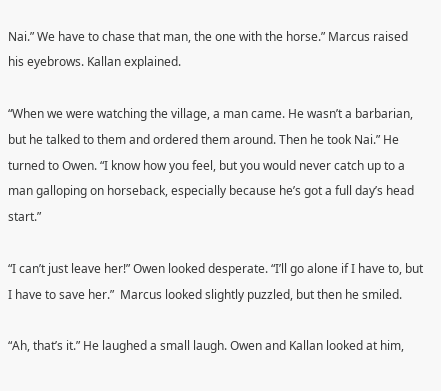Nai.” We have to chase that man, the one with the horse.” Marcus raised his eyebrows. Kallan explained.

“When we were watching the village, a man came. He wasn’t a barbarian, but he talked to them and ordered them around. Then he took Nai.” He turned to Owen. “I know how you feel, but you would never catch up to a man galloping on horseback, especially because he’s got a full day’s head start.”

“I can’t just leave her!” Owen looked desperate. “I’ll go alone if I have to, but I have to save her.”  Marcus looked slightly puzzled, but then he smiled.

“Ah, that’s it.” He laughed a small laugh. Owen and Kallan looked at him,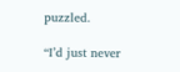puzzled.

“I’d just never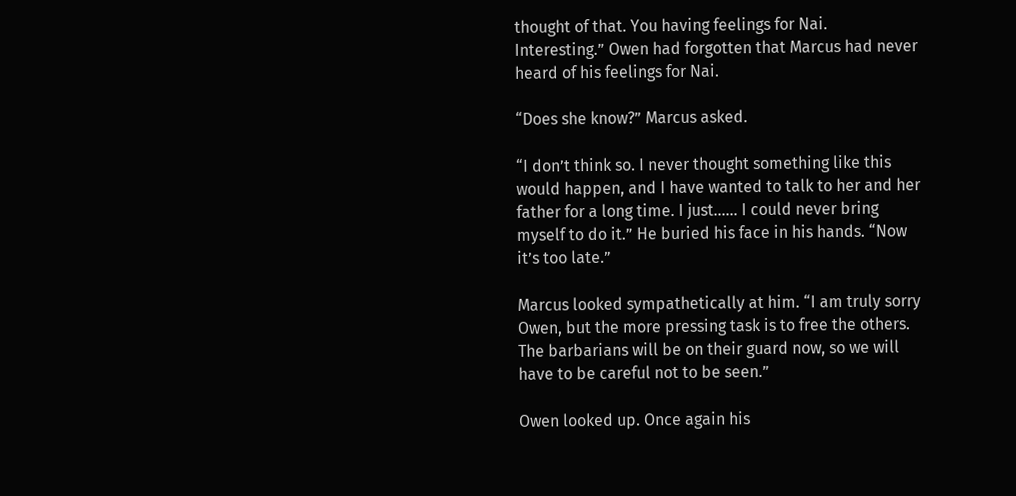thought of that. You having feelings for Nai. Interesting.” Owen had forgotten that Marcus had never heard of his feelings for Nai.

“Does she know?” Marcus asked.

“I don’t think so. I never thought something like this would happen, and I have wanted to talk to her and her father for a long time. I just…… I could never bring myself to do it.” He buried his face in his hands. “Now it’s too late.”

Marcus looked sympathetically at him. “I am truly sorry Owen, but the more pressing task is to free the others. The barbarians will be on their guard now, so we will have to be careful not to be seen.”

Owen looked up. Once again his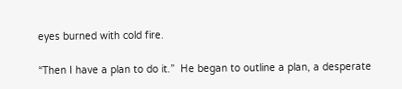eyes burned with cold fire.

“Then I have a plan to do it.”  He began to outline a plan, a desperate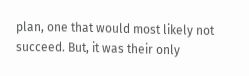plan, one that would most likely not succeed. But, it was their only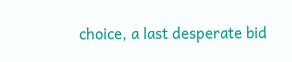choice, a last desperate bid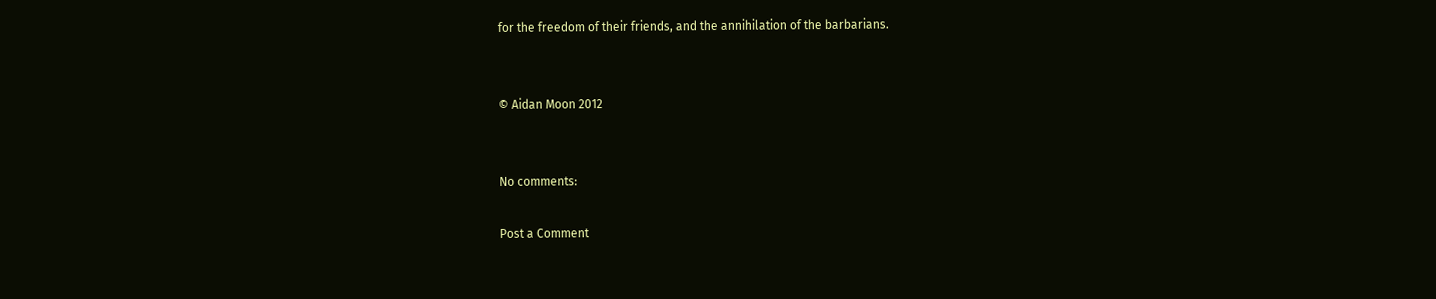for the freedom of their friends, and the annihilation of the barbarians.


© Aidan Moon 2012


No comments:

Post a Comment